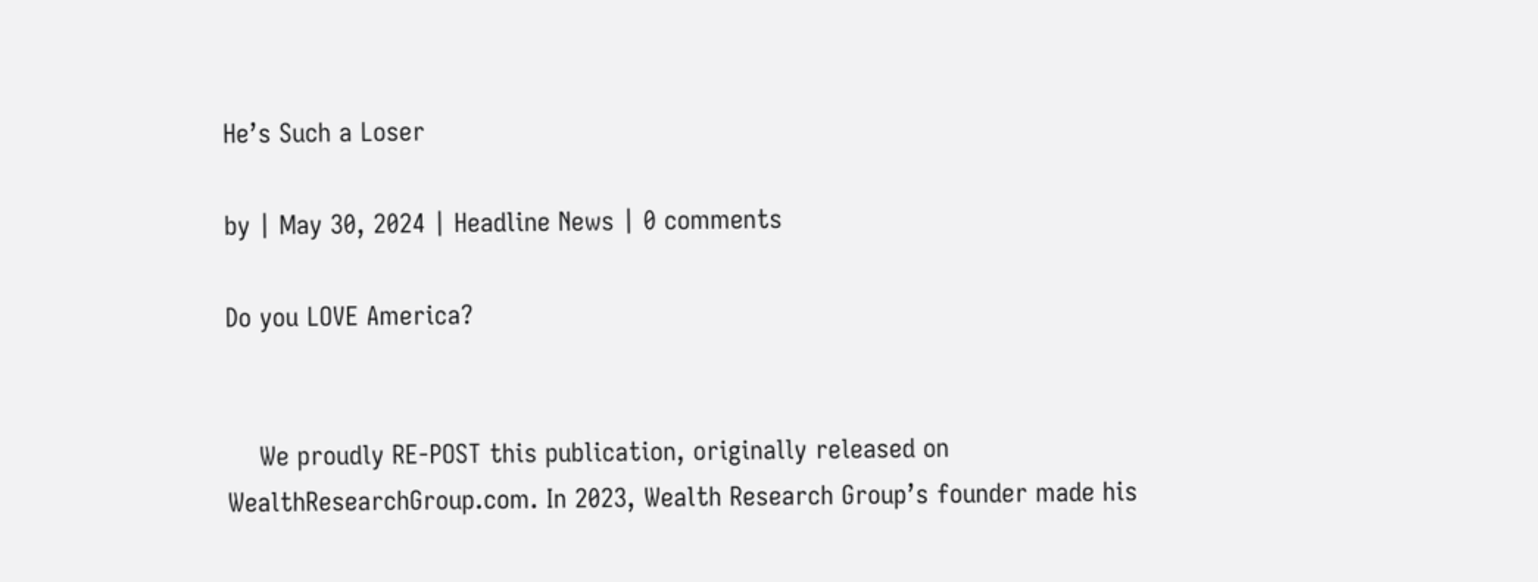He’s Such a Loser

by | May 30, 2024 | Headline News | 0 comments

Do you LOVE America?


    We proudly RE-POST this publication, originally released on WealthResearchGroup.com. In 2023, Wealth Research Group’s founder made his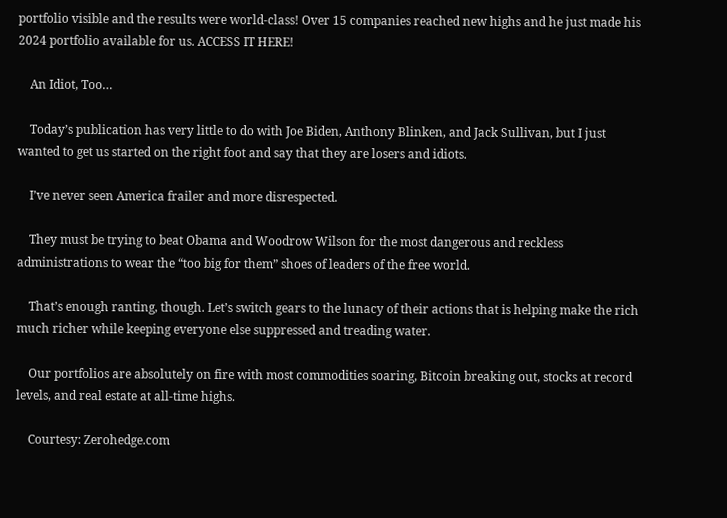portfolio visible and the results were world-class! Over 15 companies reached new highs and he just made his 2024 portfolio available for us. ACCESS IT HERE!

    An Idiot, Too…

    Today’s publication has very little to do with Joe Biden, Anthony Blinken, and Jack Sullivan, but I just wanted to get us started on the right foot and say that they are losers and idiots.

    I’ve never seen America frailer and more disrespected.

    They must be trying to beat Obama and Woodrow Wilson for the most dangerous and reckless administrations to wear the “too big for them” shoes of leaders of the free world.

    That’s enough ranting, though. Let’s switch gears to the lunacy of their actions that is helping make the rich much richer while keeping everyone else suppressed and treading water.

    Our portfolios are absolutely on fire with most commodities soaring, Bitcoin breaking out, stocks at record levels, and real estate at all-time highs.

    Courtesy: Zerohedge.com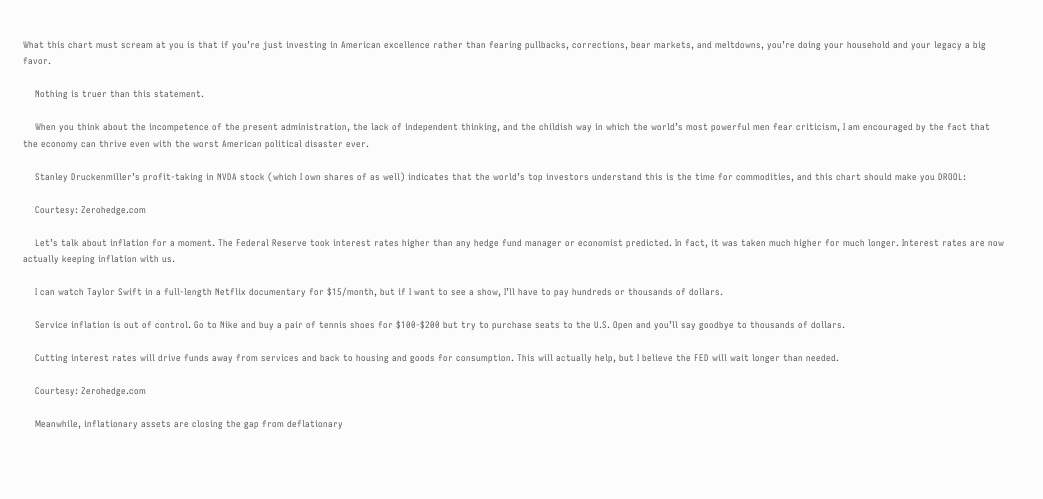What this chart must scream at you is that if you’re just investing in American excellence rather than fearing pullbacks, corrections, bear markets, and meltdowns, you’re doing your household and your legacy a big favor.

    Nothing is truer than this statement.

    When you think about the incompetence of the present administration, the lack of independent thinking, and the childish way in which the world’s most powerful men fear criticism, I am encouraged by the fact that the economy can thrive even with the worst American political disaster ever.

    Stanley Druckenmiller’s profit-taking in NVDA stock (which I own shares of as well) indicates that the world’s top investors understand this is the time for commodities, and this chart should make you DROOL:

    Courtesy: Zerohedge.com

    Let’s talk about inflation for a moment. The Federal Reserve took interest rates higher than any hedge fund manager or economist predicted. In fact, it was taken much higher for much longer. Interest rates are now actually keeping inflation with us.

    I can watch Taylor Swift in a full-length Netflix documentary for $15/month, but if I want to see a show, I’ll have to pay hundreds or thousands of dollars.

    Service inflation is out of control. Go to Nike and buy a pair of tennis shoes for $100-$200 but try to purchase seats to the U.S. Open and you’ll say goodbye to thousands of dollars.

    Cutting interest rates will drive funds away from services and back to housing and goods for consumption. This will actually help, but I believe the FED will wait longer than needed.

    Courtesy: Zerohedge.com

    Meanwhile, inflationary assets are closing the gap from deflationary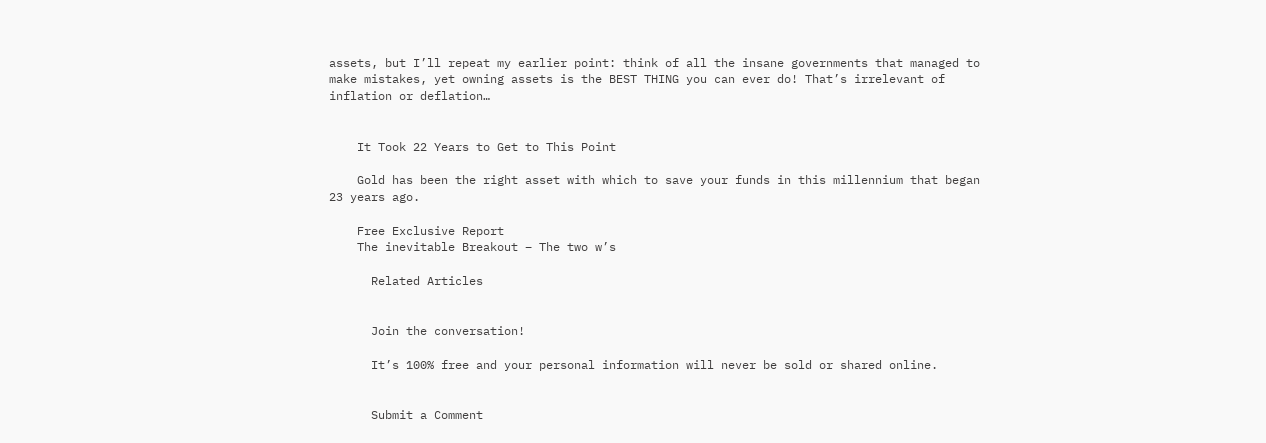assets, but I’ll repeat my earlier point: think of all the insane governments that managed to make mistakes, yet owning assets is the BEST THING you can ever do! That’s irrelevant of inflation or deflation…


    It Took 22 Years to Get to This Point

    Gold has been the right asset with which to save your funds in this millennium that began 23 years ago.

    Free Exclusive Report
    The inevitable Breakout – The two w’s

      Related Articles


      Join the conversation!

      It’s 100% free and your personal information will never be sold or shared online.


      Submit a Comment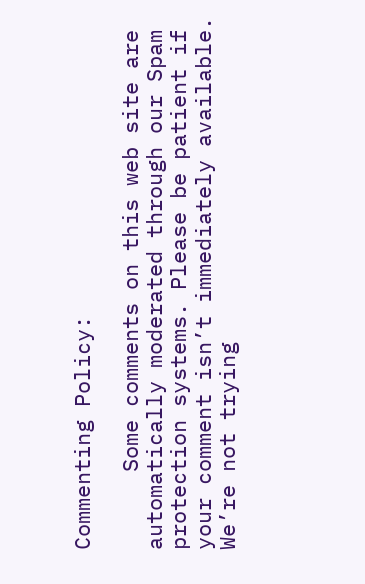Commenting Policy:

      Some comments on this web site are automatically moderated through our Spam protection systems. Please be patient if your comment isn’t immediately available. We’re not trying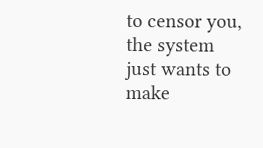to censor you, the system just wants to make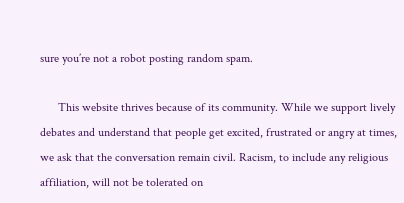sure you’re not a robot posting random spam.

      This website thrives because of its community. While we support lively debates and understand that people get excited, frustrated or angry at times, we ask that the conversation remain civil. Racism, to include any religious affiliation, will not be tolerated on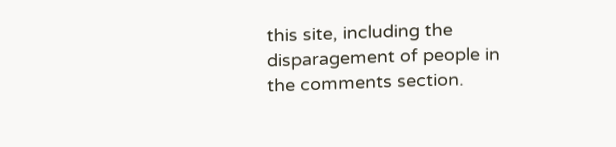this site, including the disparagement of people in the comments section.